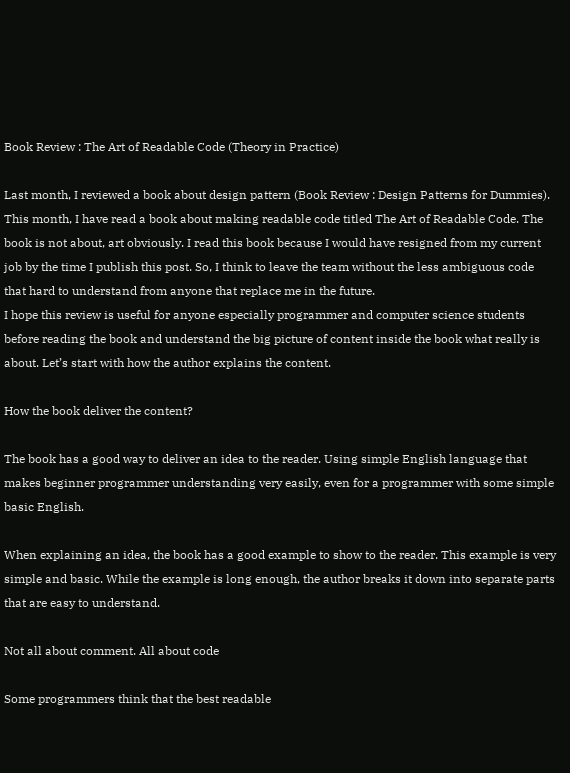Book Review : The Art of Readable Code (Theory in Practice)

Last month, I reviewed a book about design pattern (Book Review : Design Patterns for Dummies). This month, I have read a book about making readable code titled The Art of Readable Code. The book is not about, art obviously. I read this book because I would have resigned from my current job by the time I publish this post. So, I think to leave the team without the less ambiguous code that hard to understand from anyone that replace me in the future.
I hope this review is useful for anyone especially programmer and computer science students before reading the book and understand the big picture of content inside the book what really is about. Let’s start with how the author explains the content.

How the book deliver the content?

The book has a good way to deliver an idea to the reader. Using simple English language that makes beginner programmer understanding very easily, even for a programmer with some simple basic English.

When explaining an idea, the book has a good example to show to the reader. This example is very simple and basic. While the example is long enough, the author breaks it down into separate parts that are easy to understand.

Not all about comment. All about code

Some programmers think that the best readable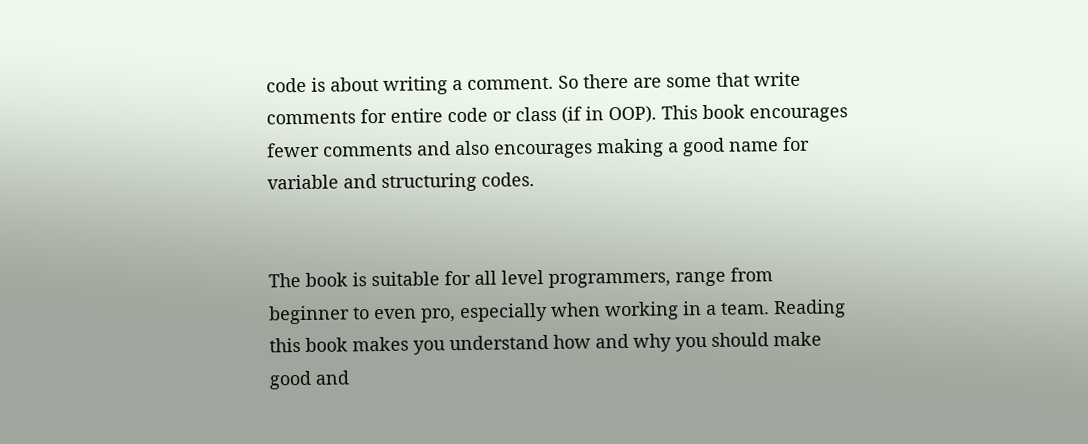code is about writing a comment. So there are some that write comments for entire code or class (if in OOP). This book encourages fewer comments and also encourages making a good name for variable and structuring codes.


The book is suitable for all level programmers, range from beginner to even pro, especially when working in a team. Reading this book makes you understand how and why you should make good and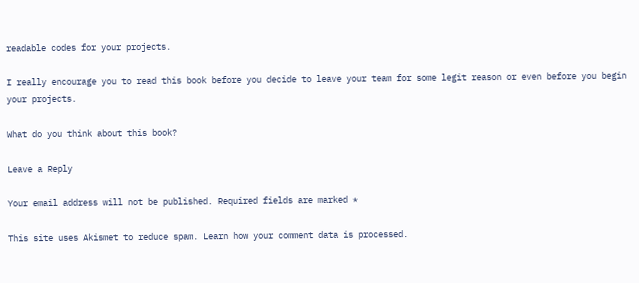readable codes for your projects.

I really encourage you to read this book before you decide to leave your team for some legit reason or even before you begin your projects.

What do you think about this book?

Leave a Reply

Your email address will not be published. Required fields are marked *

This site uses Akismet to reduce spam. Learn how your comment data is processed.